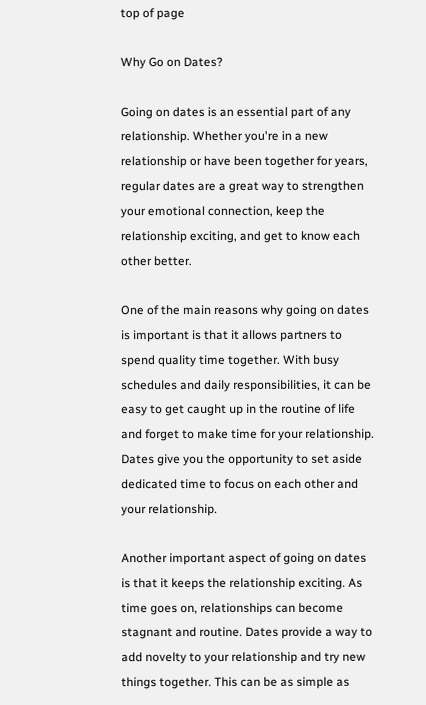top of page

Why Go on Dates?

Going on dates is an essential part of any relationship. Whether you're in a new relationship or have been together for years, regular dates are a great way to strengthen your emotional connection, keep the relationship exciting, and get to know each other better.

One of the main reasons why going on dates is important is that it allows partners to spend quality time together. With busy schedules and daily responsibilities, it can be easy to get caught up in the routine of life and forget to make time for your relationship. Dates give you the opportunity to set aside dedicated time to focus on each other and your relationship.

Another important aspect of going on dates is that it keeps the relationship exciting. As time goes on, relationships can become stagnant and routine. Dates provide a way to add novelty to your relationship and try new things together. This can be as simple as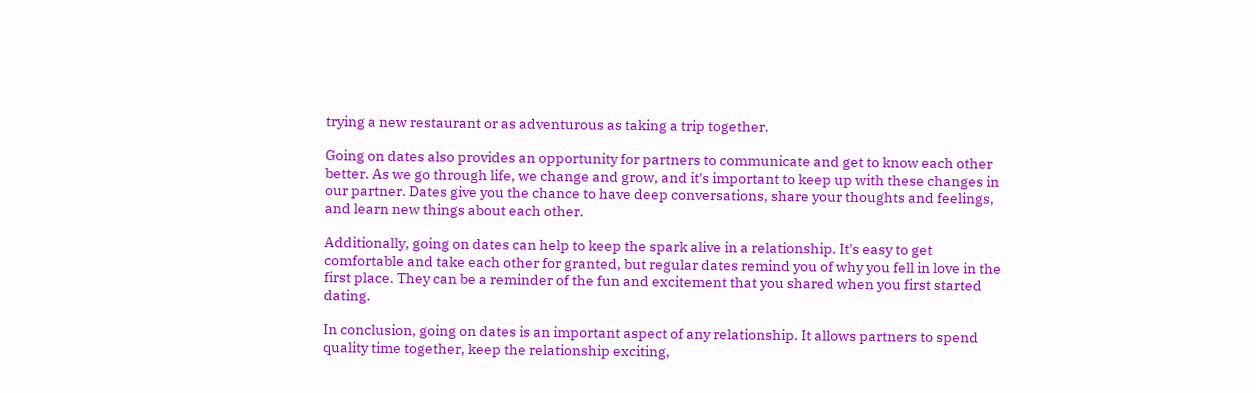trying a new restaurant or as adventurous as taking a trip together.

Going on dates also provides an opportunity for partners to communicate and get to know each other better. As we go through life, we change and grow, and it's important to keep up with these changes in our partner. Dates give you the chance to have deep conversations, share your thoughts and feelings, and learn new things about each other.

Additionally, going on dates can help to keep the spark alive in a relationship. It's easy to get comfortable and take each other for granted, but regular dates remind you of why you fell in love in the first place. They can be a reminder of the fun and excitement that you shared when you first started dating.

In conclusion, going on dates is an important aspect of any relationship. It allows partners to spend quality time together, keep the relationship exciting,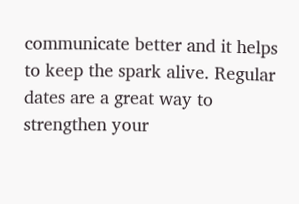communicate better and it helps to keep the spark alive. Regular dates are a great way to strengthen your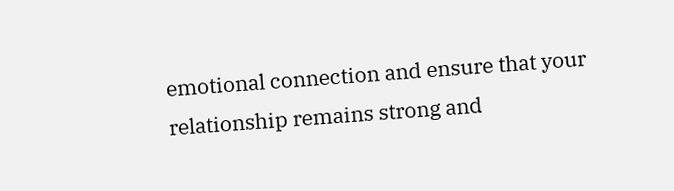emotional connection and ensure that your relationship remains strong and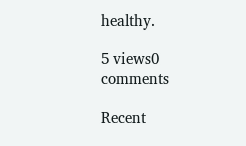healthy.

5 views0 comments

Recent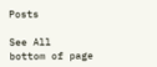Posts

See All
bottom of page